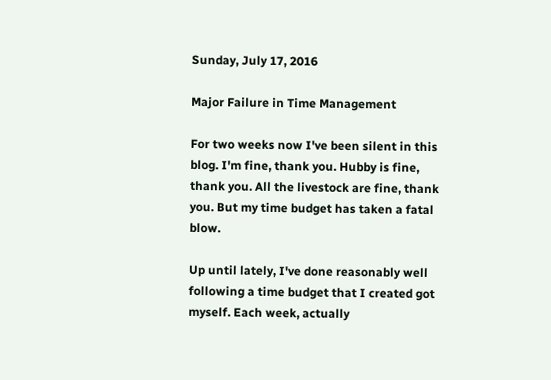Sunday, July 17, 2016

Major Failure in Time Management

For two weeks now I've been silent in this blog. I'm fine, thank you. Hubby is fine, thank you. All the livestock are fine, thank you. But my time budget has taken a fatal blow.

Up until lately, I've done reasonably well following a time budget that I created got myself. Each week, actually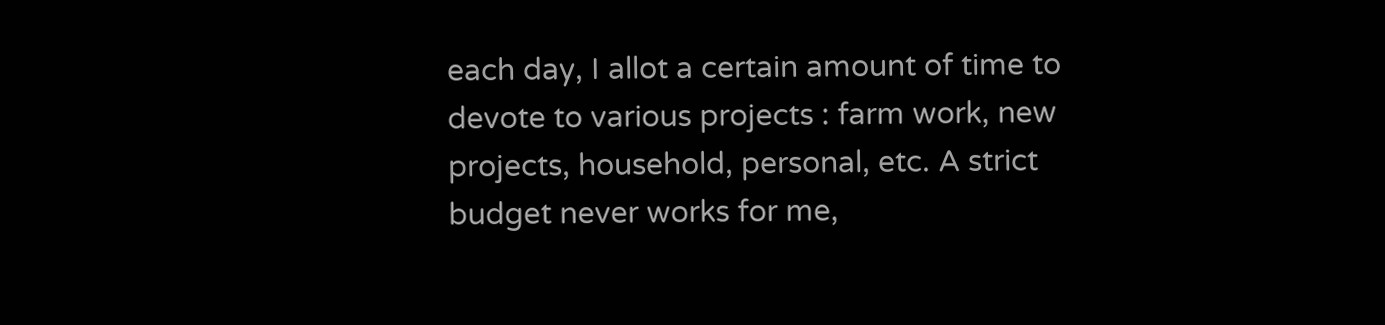each day, I allot a certain amount of time to devote to various projects : farm work, new projects, household, personal, etc. A strict budget never works for me,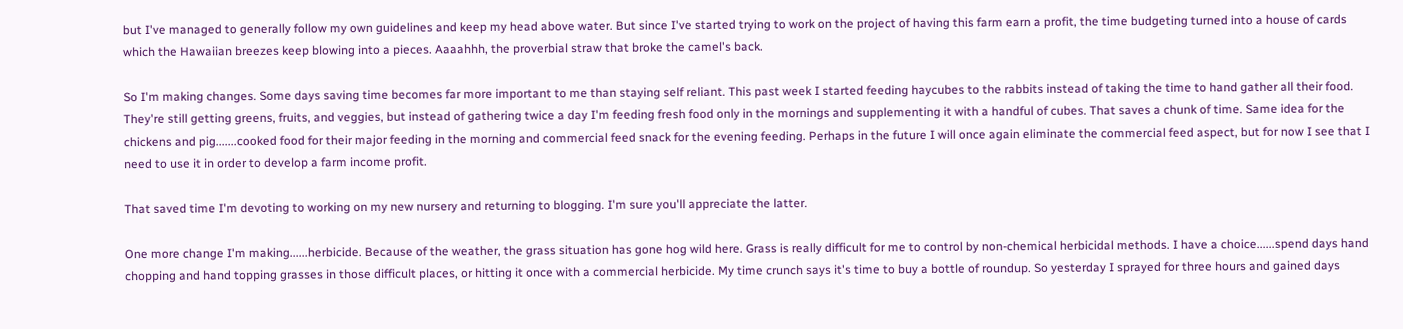but I've managed to generally follow my own guidelines and keep my head above water. But since I've started trying to work on the project of having this farm earn a profit, the time budgeting turned into a house of cards which the Hawaiian breezes keep blowing into a pieces. Aaaahhh, the proverbial straw that broke the camel's back.

So I'm making changes. Some days saving time becomes far more important to me than staying self reliant. This past week I started feeding haycubes to the rabbits instead of taking the time to hand gather all their food. They're still getting greens, fruits, and veggies, but instead of gathering twice a day I'm feeding fresh food only in the mornings and supplementing it with a handful of cubes. That saves a chunk of time. Same idea for the chickens and pig.......cooked food for their major feeding in the morning and commercial feed snack for the evening feeding. Perhaps in the future I will once again eliminate the commercial feed aspect, but for now I see that I need to use it in order to develop a farm income profit.

That saved time I'm devoting to working on my new nursery and returning to blogging. I'm sure you'll appreciate the latter.

One more change I'm making......herbicide. Because of the weather, the grass situation has gone hog wild here. Grass is really difficult for me to control by non-chemical herbicidal methods. I have a choice......spend days hand chopping and hand topping grasses in those difficult places, or hitting it once with a commercial herbicide. My time crunch says it's time to buy a bottle of roundup. So yesterday I sprayed for three hours and gained days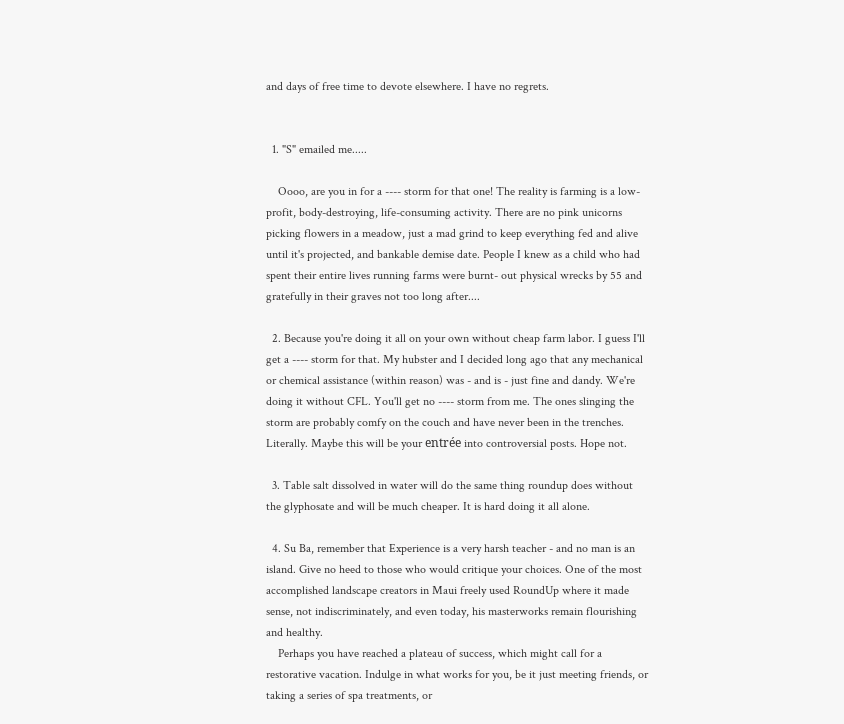and days of free time to devote elsewhere. I have no regrets.


  1. "S" emailed me.....

    Oooo, are you in for a ---- storm for that one! The reality is farming is a low-profit, body-destroying, life-consuming activity. There are no pink unicorns picking flowers in a meadow, just a mad grind to keep everything fed and alive until it's projected, and bankable demise date. People I knew as a child who had spent their entire lives running farms were burnt- out physical wrecks by 55 and gratefully in their graves not too long after....

  2. Because you're doing it all on your own without cheap farm labor. I guess I'll get a ---- storm for that. My hubster and I decided long ago that any mechanical or chemical assistance (within reason) was - and is - just fine and dandy. We're doing it without CFL. You'll get no ---- storm from me. The ones slinging the storm are probably comfy on the couch and have never been in the trenches. Literally. Maybe this will be your entrée into controversial posts. Hope not.

  3. Table salt dissolved in water will do the same thing roundup does without the glyphosate and will be much cheaper. It is hard doing it all alone.

  4. Su Ba, remember that Experience is a very harsh teacher - and no man is an island. Give no heed to those who would critique your choices. One of the most accomplished landscape creators in Maui freely used RoundUp where it made sense, not indiscriminately, and even today, his masterworks remain flourishing and healthy.
    Perhaps you have reached a plateau of success, which might call for a restorative vacation. Indulge in what works for you, be it just meeting friends, or taking a series of spa treatments, or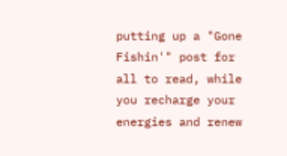putting up a "Gone Fishin'" post for all to read, while you recharge your energies and renew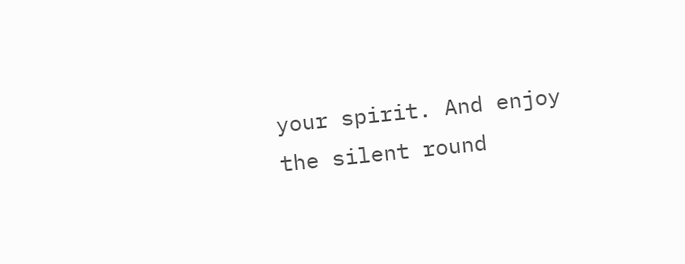your spirit. And enjoy the silent round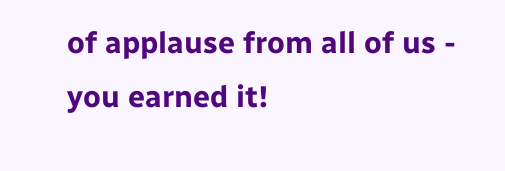of applause from all of us - you earned it!